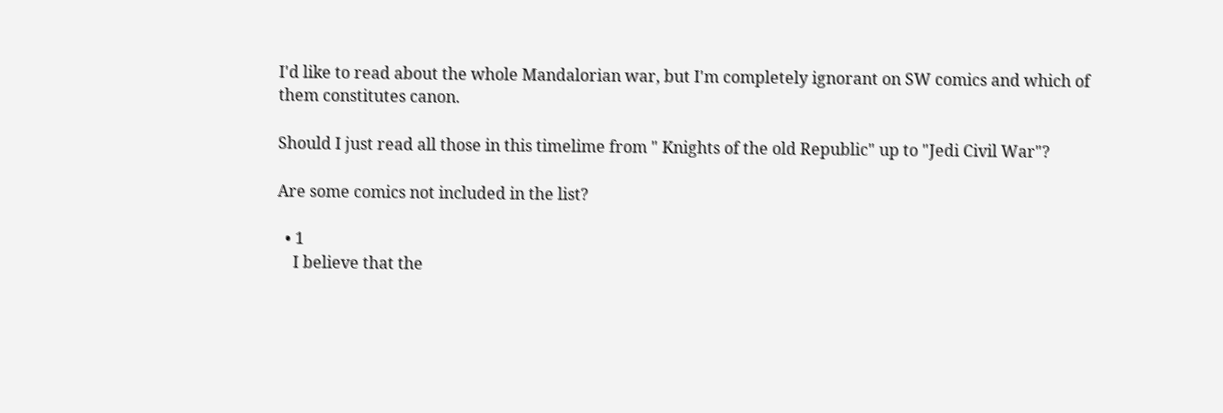I'd like to read about the whole Mandalorian war, but I'm completely ignorant on SW comics and which of them constitutes canon.

Should I just read all those in this timelime from " Knights of the old Republic" up to "Jedi Civil War"?

Are some comics not included in the list?

  • 1
    I believe that the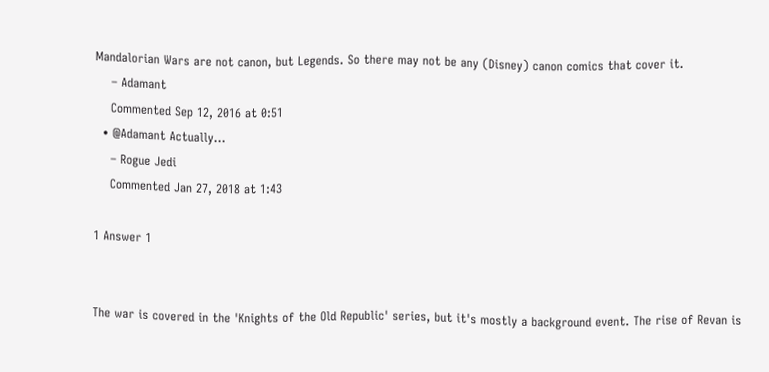Mandalorian Wars are not canon, but Legends. So there may not be any (Disney) canon comics that cover it.
    – Adamant
    Commented Sep 12, 2016 at 0:51
  • @Adamant Actually...
    – Rogue Jedi
    Commented Jan 27, 2018 at 1:43

1 Answer 1


The war is covered in the 'Knights of the Old Republic' series, but it's mostly a background event. The rise of Revan is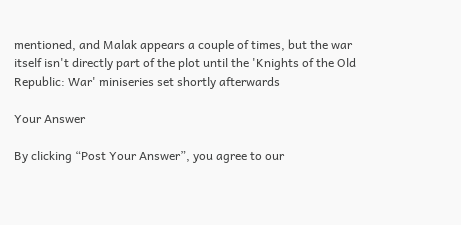mentioned, and Malak appears a couple of times, but the war itself isn't directly part of the plot until the 'Knights of the Old Republic: War' miniseries set shortly afterwards

Your Answer

By clicking “Post Your Answer”, you agree to our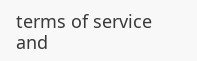terms of service and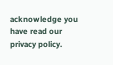acknowledge you have read our privacy policy.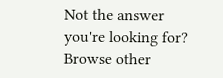Not the answer you're looking for? Browse other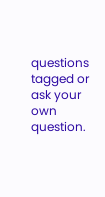questions tagged or ask your own question.